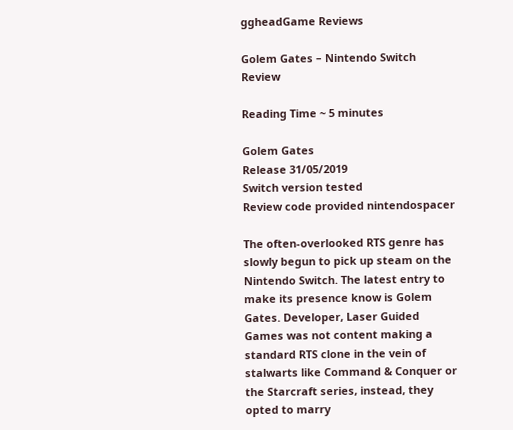ggheadGame Reviews

Golem Gates – Nintendo Switch Review

Reading Time ~ 5 minutes

Golem Gates
Release 31/05/2019
Switch version tested
Review code provided nintendospacer

The often-overlooked RTS genre has slowly begun to pick up steam on the Nintendo Switch. The latest entry to make its presence know is Golem Gates. Developer, Laser Guided Games was not content making a standard RTS clone in the vein of stalwarts like Command & Conquer or the Starcraft series, instead, they opted to marry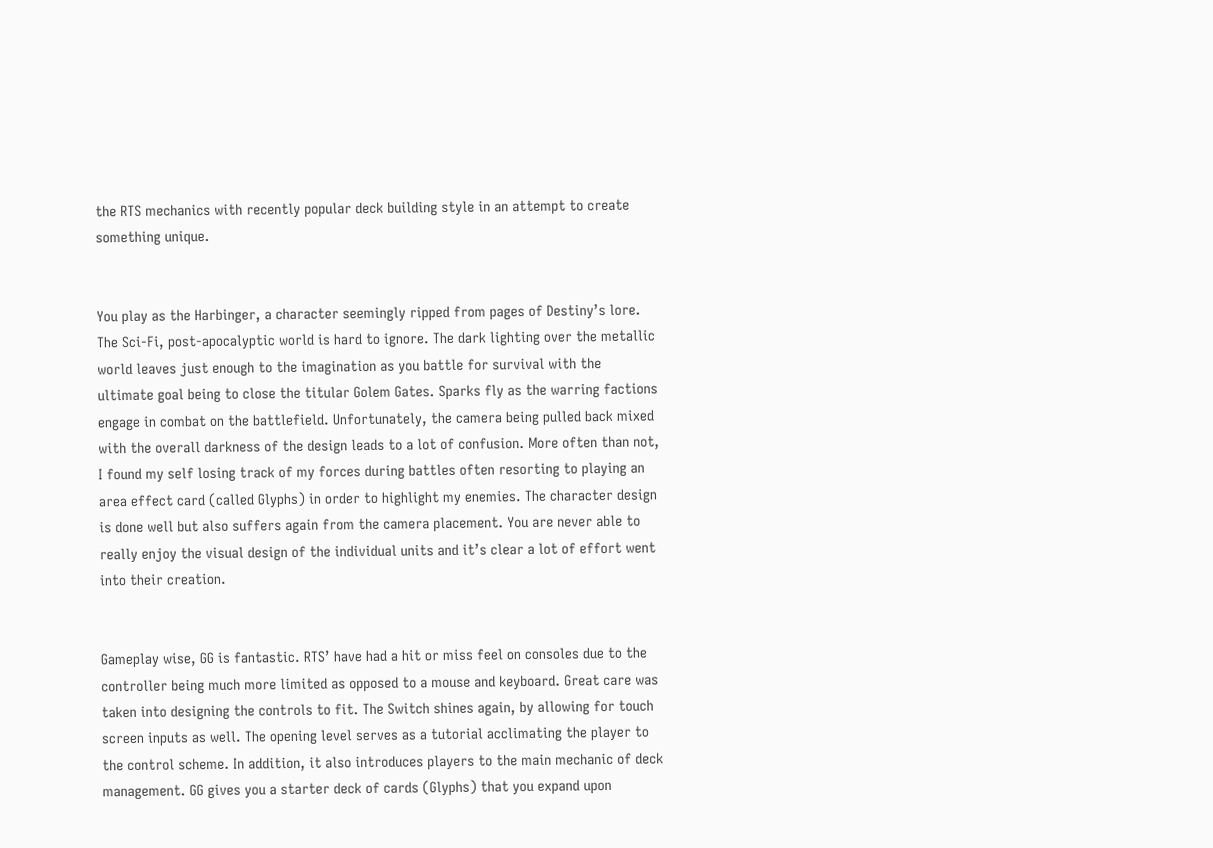the RTS mechanics with recently popular deck building style in an attempt to create something unique.


You play as the Harbinger, a character seemingly ripped from pages of Destiny’s lore. The Sci-Fi, post-apocalyptic world is hard to ignore. The dark lighting over the metallic world leaves just enough to the imagination as you battle for survival with the ultimate goal being to close the titular Golem Gates. Sparks fly as the warring factions engage in combat on the battlefield. Unfortunately, the camera being pulled back mixed with the overall darkness of the design leads to a lot of confusion. More often than not, I found my self losing track of my forces during battles often resorting to playing an area effect card (called Glyphs) in order to highlight my enemies. The character design is done well but also suffers again from the camera placement. You are never able to really enjoy the visual design of the individual units and it’s clear a lot of effort went into their creation.


Gameplay wise, GG is fantastic. RTS’ have had a hit or miss feel on consoles due to the controller being much more limited as opposed to a mouse and keyboard. Great care was taken into designing the controls to fit. The Switch shines again, by allowing for touch screen inputs as well. The opening level serves as a tutorial acclimating the player to the control scheme. In addition, it also introduces players to the main mechanic of deck management. GG gives you a starter deck of cards (Glyphs) that you expand upon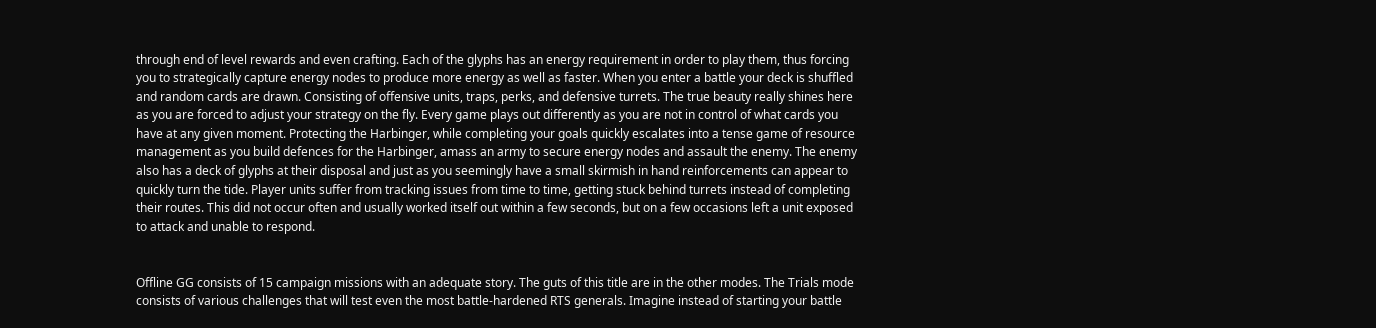through end of level rewards and even crafting. Each of the glyphs has an energy requirement in order to play them, thus forcing you to strategically capture energy nodes to produce more energy as well as faster. When you enter a battle your deck is shuffled and random cards are drawn. Consisting of offensive units, traps, perks, and defensive turrets. The true beauty really shines here as you are forced to adjust your strategy on the fly. Every game plays out differently as you are not in control of what cards you have at any given moment. Protecting the Harbinger, while completing your goals quickly escalates into a tense game of resource management as you build defences for the Harbinger, amass an army to secure energy nodes and assault the enemy. The enemy also has a deck of glyphs at their disposal and just as you seemingly have a small skirmish in hand reinforcements can appear to quickly turn the tide. Player units suffer from tracking issues from time to time, getting stuck behind turrets instead of completing their routes. This did not occur often and usually worked itself out within a few seconds, but on a few occasions left a unit exposed to attack and unable to respond.


Offline GG consists of 15 campaign missions with an adequate story. The guts of this title are in the other modes. The Trials mode consists of various challenges that will test even the most battle-hardened RTS generals. Imagine instead of starting your battle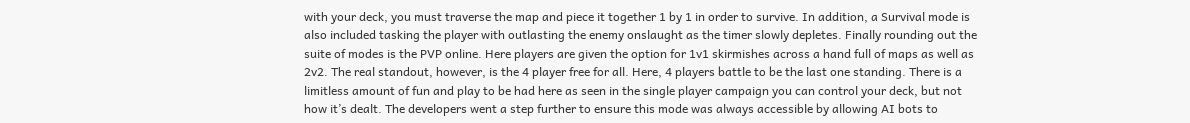with your deck, you must traverse the map and piece it together 1 by 1 in order to survive. In addition, a Survival mode is also included tasking the player with outlasting the enemy onslaught as the timer slowly depletes. Finally rounding out the suite of modes is the PVP online. Here players are given the option for 1v1 skirmishes across a hand full of maps as well as 2v2. The real standout, however, is the 4 player free for all. Here, 4 players battle to be the last one standing. There is a limitless amount of fun and play to be had here as seen in the single player campaign you can control your deck, but not how it’s dealt. The developers went a step further to ensure this mode was always accessible by allowing AI bots to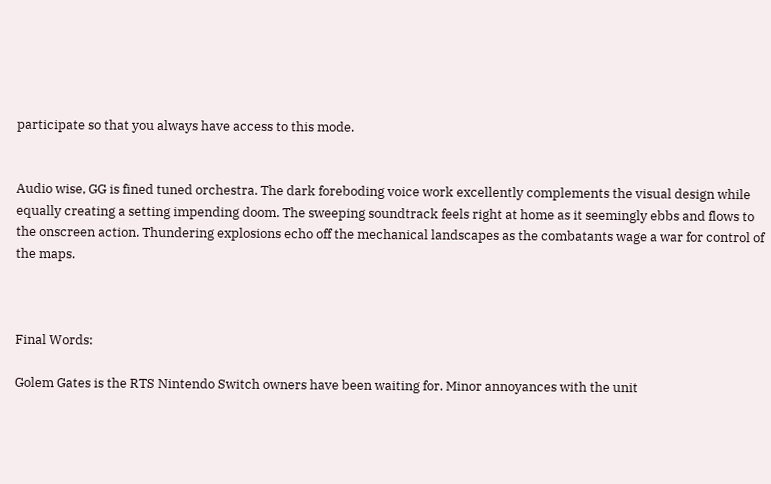participate so that you always have access to this mode.


Audio wise, GG is fined tuned orchestra. The dark foreboding voice work excellently complements the visual design while equally creating a setting impending doom. The sweeping soundtrack feels right at home as it seemingly ebbs and flows to the onscreen action. Thundering explosions echo off the mechanical landscapes as the combatants wage a war for control of the maps.



Final Words:

Golem Gates is the RTS Nintendo Switch owners have been waiting for. Minor annoyances with the unit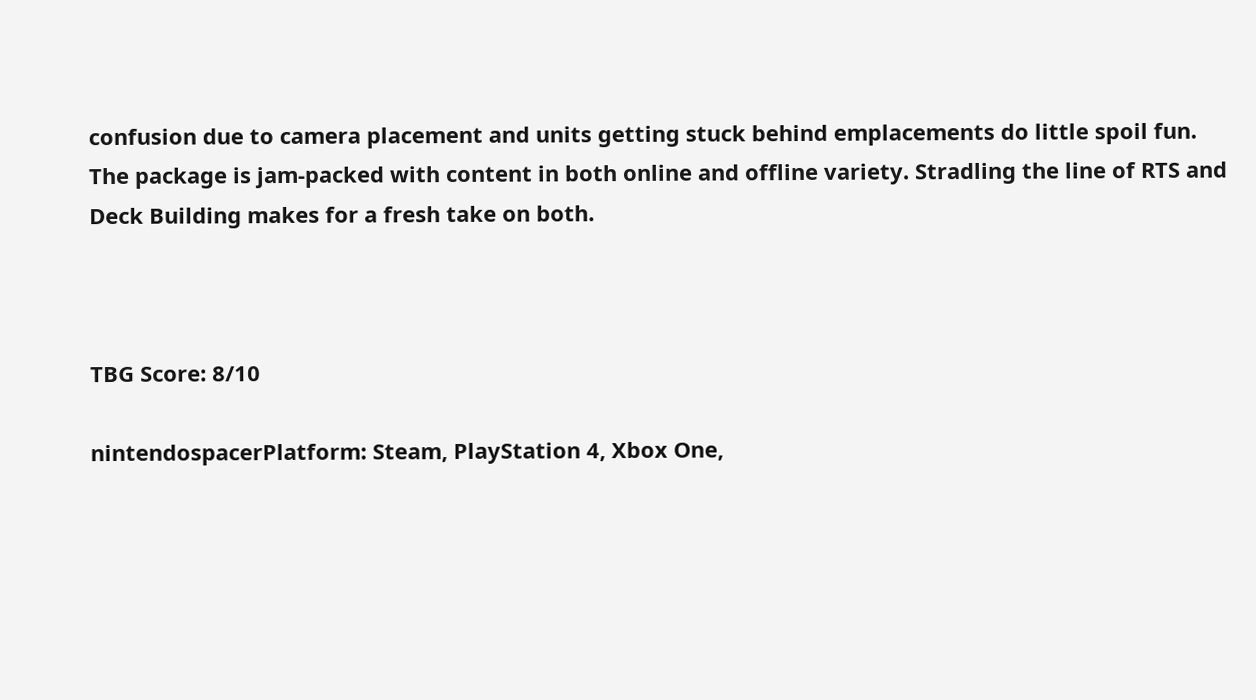confusion due to camera placement and units getting stuck behind emplacements do little spoil fun. The package is jam-packed with content in both online and offline variety. Stradling the line of RTS and Deck Building makes for a fresh take on both.



TBG Score: 8/10

nintendospacerPlatform: Steam, PlayStation 4, Xbox One,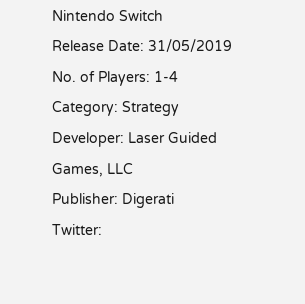Nintendo Switch
Release Date: 31/05/2019
No. of Players: 1-4
Category: Strategy
Developer: Laser Guided Games, LLC
Publisher: Digerati
Twitter: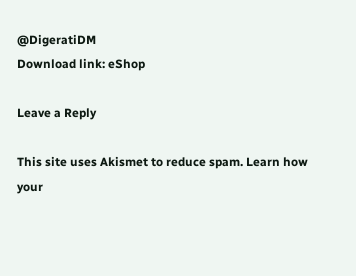@DigeratiDM
Download link: eShop

Leave a Reply

This site uses Akismet to reduce spam. Learn how your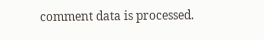comment data is processed.